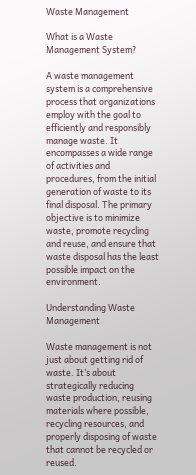Waste Management

What is a Waste Management System?

A waste management system is a comprehensive process that organizations employ with the goal to efficiently and responsibly manage waste. It encompasses a wide range of activities and procedures, from the initial generation of waste to its final disposal. The primary objective is to minimize waste, promote recycling and reuse, and ensure that waste disposal has the least possible impact on the environment.

Understanding Waste Management

Waste management is not just about getting rid of waste. It’s about strategically reducing waste production, reusing materials where possible, recycling resources, and properly disposing of waste that cannot be recycled or reused.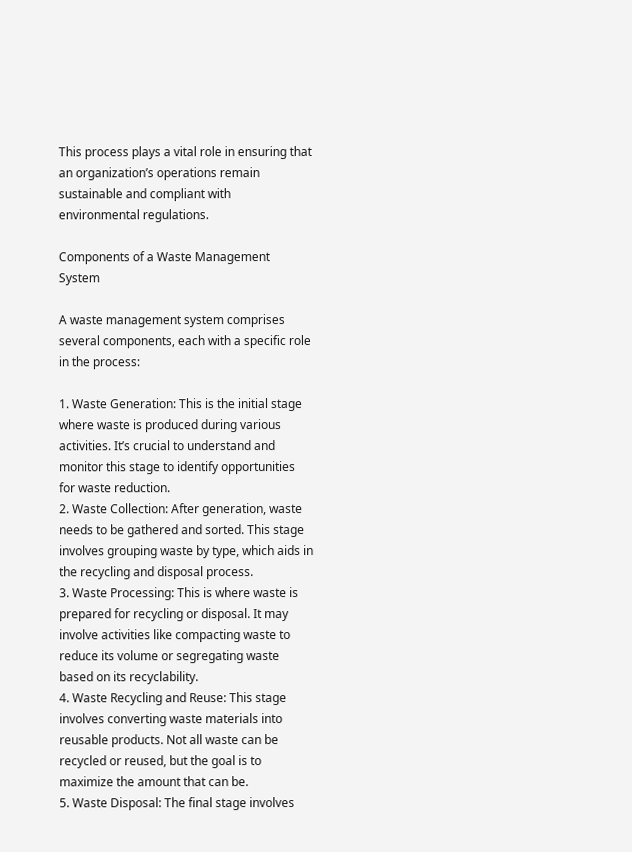This process plays a vital role in ensuring that an organization’s operations remain sustainable and compliant with environmental regulations.

Components of a Waste Management System

A waste management system comprises several components, each with a specific role in the process:

1. Waste Generation: This is the initial stage where waste is produced during various activities. It’s crucial to understand and monitor this stage to identify opportunities for waste reduction.
2. Waste Collection: After generation, waste needs to be gathered and sorted. This stage involves grouping waste by type, which aids in the recycling and disposal process.
3. Waste Processing: This is where waste is prepared for recycling or disposal. It may involve activities like compacting waste to reduce its volume or segregating waste based on its recyclability.
4. Waste Recycling and Reuse: This stage involves converting waste materials into reusable products. Not all waste can be recycled or reused, but the goal is to maximize the amount that can be.
5. Waste Disposal: The final stage involves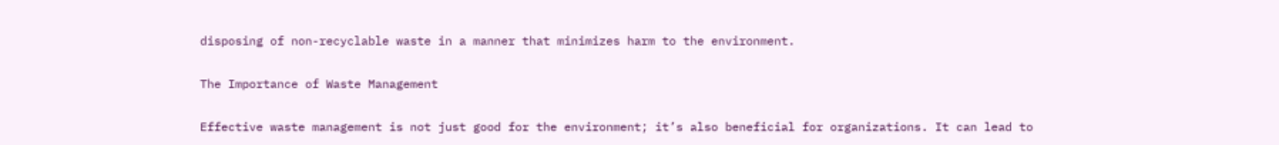disposing of non-recyclable waste in a manner that minimizes harm to the environment.

The Importance of Waste Management

Effective waste management is not just good for the environment; it’s also beneficial for organizations. It can lead to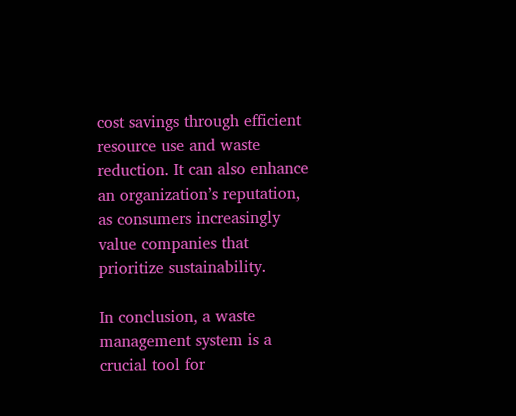cost savings through efficient resource use and waste reduction. It can also enhance an organization’s reputation, as consumers increasingly value companies that prioritize sustainability.

In conclusion, a waste management system is a crucial tool for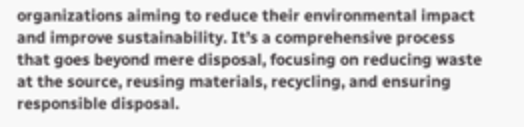organizations aiming to reduce their environmental impact and improve sustainability. It’s a comprehensive process that goes beyond mere disposal, focusing on reducing waste at the source, reusing materials, recycling, and ensuring responsible disposal.